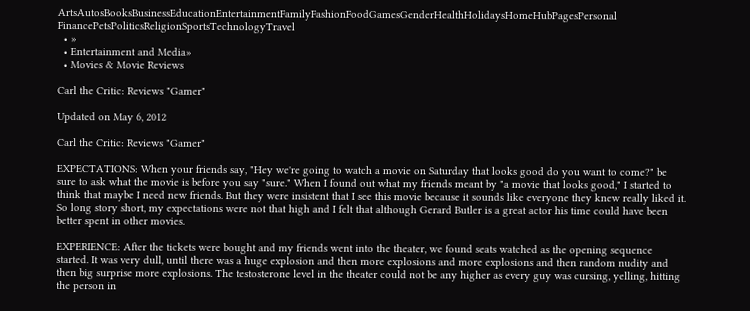ArtsAutosBooksBusinessEducationEntertainmentFamilyFashionFoodGamesGenderHealthHolidaysHomeHubPagesPersonal FinancePetsPoliticsReligionSportsTechnologyTravel
  • »
  • Entertainment and Media»
  • Movies & Movie Reviews

Carl the Critic: Reviews "Gamer"

Updated on May 6, 2012

Carl the Critic: Reviews "Gamer"

EXPECTATIONS: When your friends say, "Hey we're going to watch a movie on Saturday that looks good do you want to come?" be sure to ask what the movie is before you say "sure." When I found out what my friends meant by "a movie that looks good," I started to think that maybe I need new friends. But they were insistent that I see this movie because it sounds like everyone they knew really liked it. So long story short, my expectations were not that high and I felt that although Gerard Butler is a great actor his time could have been better spent in other movies.

EXPERIENCE: After the tickets were bought and my friends went into the theater, we found seats watched as the opening sequence started. It was very dull, until there was a huge explosion and then more explosions and more explosions and then random nudity and then big surprise more explosions. The testosterone level in the theater could not be any higher as every guy was cursing, yelling, hitting the person in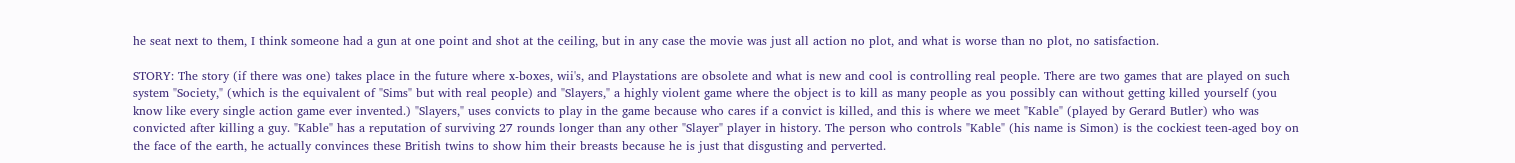he seat next to them, I think someone had a gun at one point and shot at the ceiling, but in any case the movie was just all action no plot, and what is worse than no plot, no satisfaction.

STORY: The story (if there was one) takes place in the future where x-boxes, wii's, and Playstations are obsolete and what is new and cool is controlling real people. There are two games that are played on such system "Society," (which is the equivalent of "Sims" but with real people) and "Slayers," a highly violent game where the object is to kill as many people as you possibly can without getting killed yourself (you know like every single action game ever invented.) "Slayers," uses convicts to play in the game because who cares if a convict is killed, and this is where we meet "Kable" (played by Gerard Butler) who was convicted after killing a guy. "Kable" has a reputation of surviving 27 rounds longer than any other "Slayer" player in history. The person who controls "Kable" (his name is Simon) is the cockiest teen-aged boy on the face of the earth, he actually convinces these British twins to show him their breasts because he is just that disgusting and perverted.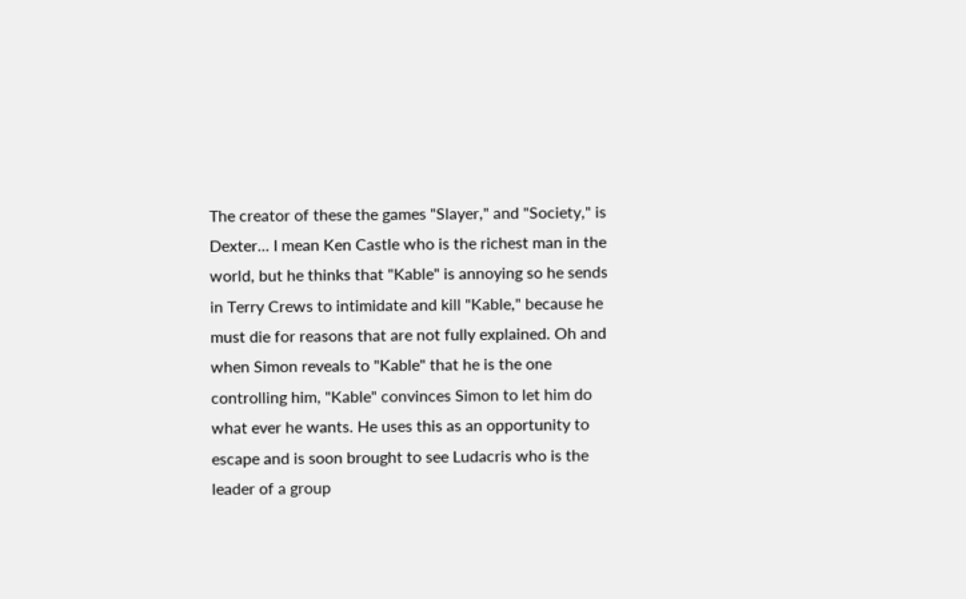The creator of these the games "Slayer," and "Society," is Dexter... I mean Ken Castle who is the richest man in the world, but he thinks that "Kable" is annoying so he sends in Terry Crews to intimidate and kill "Kable," because he must die for reasons that are not fully explained. Oh and when Simon reveals to "Kable" that he is the one controlling him, "Kable" convinces Simon to let him do what ever he wants. He uses this as an opportunity to escape and is soon brought to see Ludacris who is the leader of a group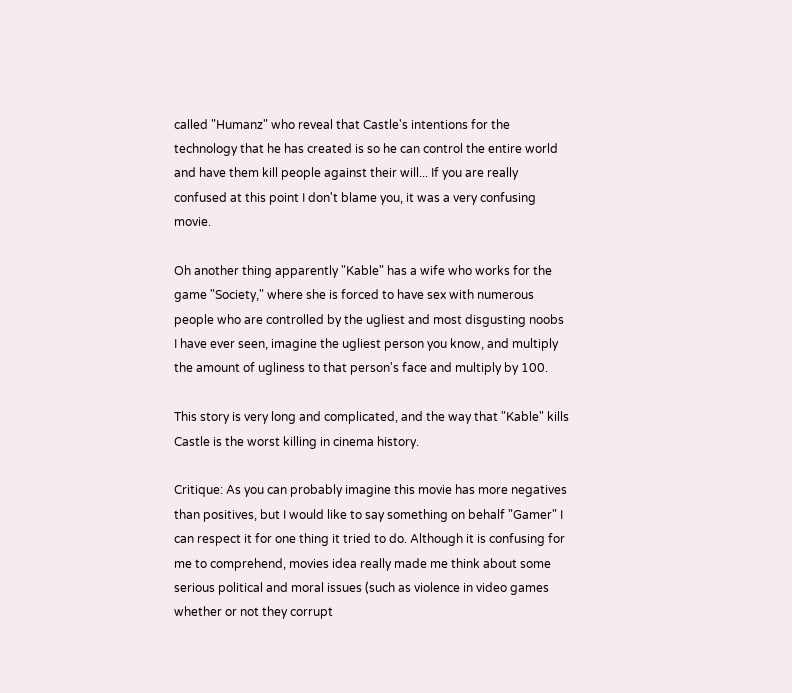called "Humanz" who reveal that Castle's intentions for the technology that he has created is so he can control the entire world and have them kill people against their will... If you are really confused at this point I don't blame you, it was a very confusing movie.

Oh another thing apparently "Kable" has a wife who works for the game "Society," where she is forced to have sex with numerous people who are controlled by the ugliest and most disgusting noobs I have ever seen, imagine the ugliest person you know, and multiply the amount of ugliness to that person's face and multiply by 100.

This story is very long and complicated, and the way that "Kable" kills Castle is the worst killing in cinema history.

Critique: As you can probably imagine this movie has more negatives than positives, but I would like to say something on behalf "Gamer" I can respect it for one thing it tried to do. Although it is confusing for me to comprehend, movies idea really made me think about some serious political and moral issues (such as violence in video games whether or not they corrupt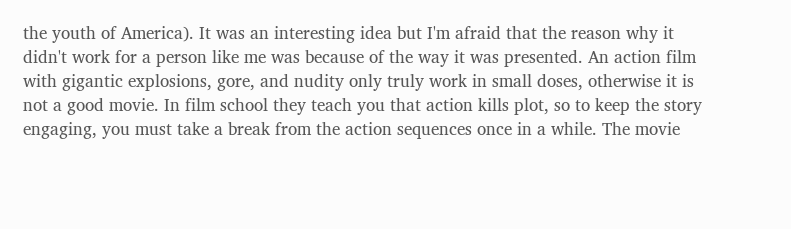the youth of America). It was an interesting idea but I'm afraid that the reason why it didn't work for a person like me was because of the way it was presented. An action film with gigantic explosions, gore, and nudity only truly work in small doses, otherwise it is not a good movie. In film school they teach you that action kills plot, so to keep the story engaging, you must take a break from the action sequences once in a while. The movie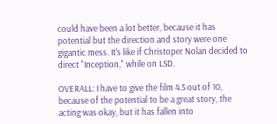could have been a lot better, because it has potential but the direction and story were one gigantic mess. It's like if Christoper Nolan decided to direct "Inception," while on LSD.

OVERALL: I have to give the film 4.5 out of 10, because of the potential to be a great story, the acting was okay, but it has fallen into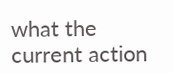what the current action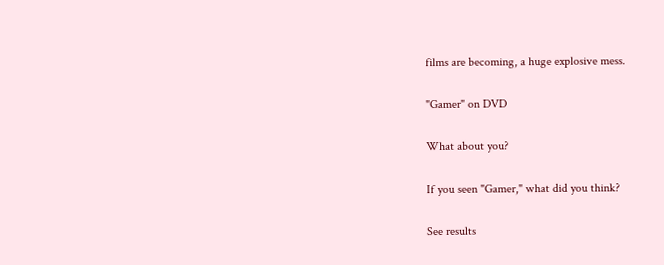films are becoming, a huge explosive mess.

"Gamer" on DVD

What about you?

If you seen "Gamer," what did you think?

See results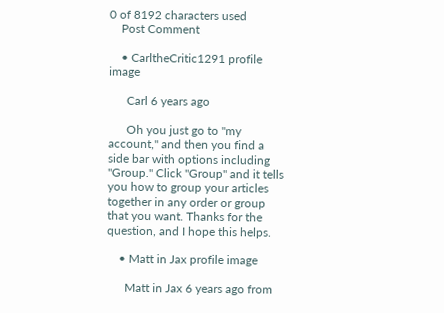0 of 8192 characters used
    Post Comment

    • CarltheCritic1291 profile image

      Carl 6 years ago

      Oh you just go to "my account," and then you find a side bar with options including "Group." Click "Group" and it tells you how to group your articles together in any order or group that you want. Thanks for the question, and I hope this helps.

    • Matt in Jax profile image

      Matt in Jax 6 years ago from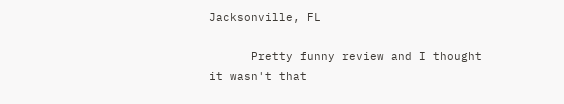Jacksonville, FL

      Pretty funny review and I thought it wasn't that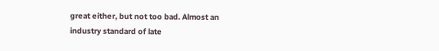great either, but not too bad. Almost an industry standard of late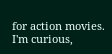for action movies. I'm curious,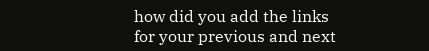how did you add the links for your previous and next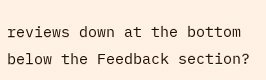reviews down at the bottom below the Feedback section?